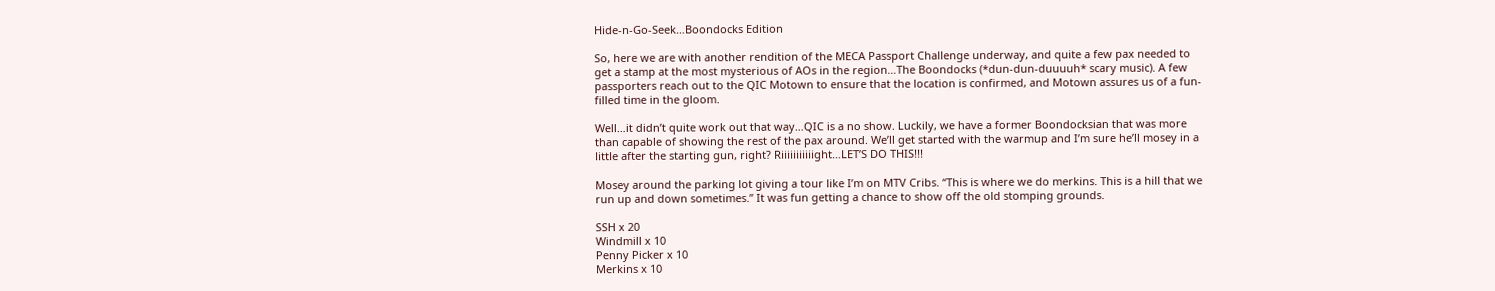Hide-n-Go-Seek…Boondocks Edition

So, here we are with another rendition of the MECA Passport Challenge underway, and quite a few pax needed to get a stamp at the most mysterious of AOs in the region…The Boondocks (*dun-dun-duuuuh* scary music). A few passporters reach out to the QIC Motown to ensure that the location is confirmed, and Motown assures us of a fun-filled time in the gloom.

Well…it didn’t quite work out that way…QIC is a no show. Luckily, we have a former Boondocksian that was more than capable of showing the rest of the pax around. We’ll get started with the warmup and I’m sure he’ll mosey in a little after the starting gun, right? Riiiiiiiiiiight…LET’S DO THIS!!!

Mosey around the parking lot giving a tour like I’m on MTV Cribs. “This is where we do merkins. This is a hill that we run up and down sometimes.” It was fun getting a chance to show off the old stomping grounds.

SSH x 20
Windmill x 10
Penny Picker x 10
Merkins x 10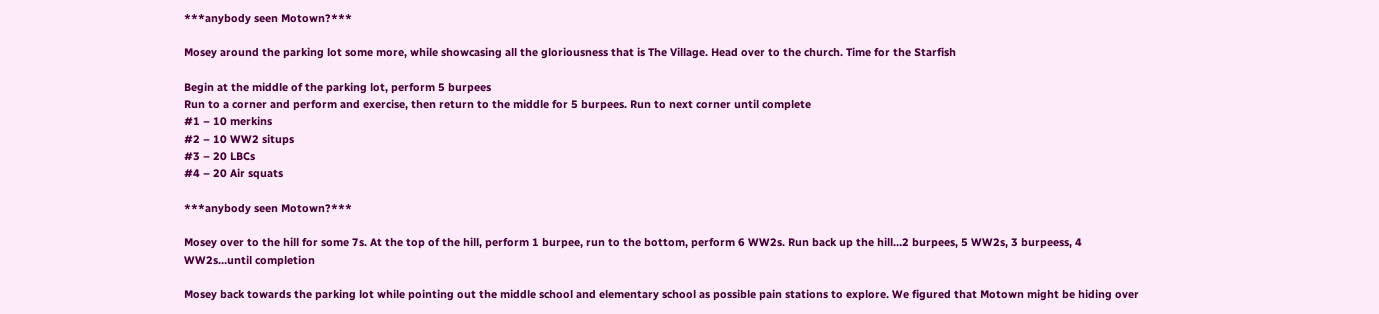***anybody seen Motown?***

Mosey around the parking lot some more, while showcasing all the gloriousness that is The Village. Head over to the church. Time for the Starfish

Begin at the middle of the parking lot, perform 5 burpees
Run to a corner and perform and exercise, then return to the middle for 5 burpees. Run to next corner until complete
#1 – 10 merkins
#2 – 10 WW2 situps
#3 – 20 LBCs
#4 – 20 Air squats

***anybody seen Motown?***

Mosey over to the hill for some 7s. At the top of the hill, perform 1 burpee, run to the bottom, perform 6 WW2s. Run back up the hill…2 burpees, 5 WW2s, 3 burpeess, 4 WW2s…until completion

Mosey back towards the parking lot while pointing out the middle school and elementary school as possible pain stations to explore. We figured that Motown might be hiding over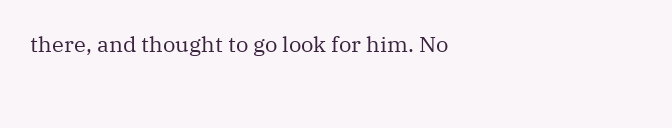there, and thought to go look for him. No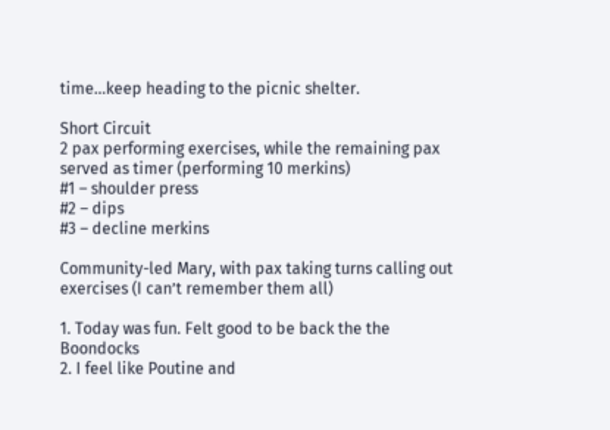time…keep heading to the picnic shelter.

Short Circuit
2 pax performing exercises, while the remaining pax served as timer (performing 10 merkins)
#1 – shoulder press
#2 – dips
#3 – decline merkins

Community-led Mary, with pax taking turns calling out exercises (I can’t remember them all)

1. Today was fun. Felt good to be back the the Boondocks
2. I feel like Poutine and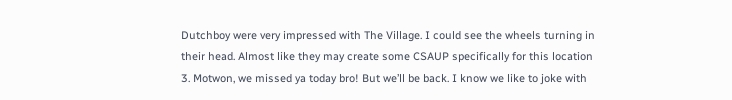Dutchboy were very impressed with The Village. I could see the wheels turning in their head. Almost like they may create some CSAUP specifically for this location
3. Motwon, we missed ya today bro! But we’ll be back. I know we like to joke with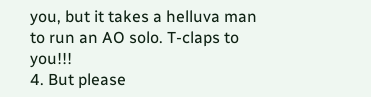you, but it takes a helluva man to run an AO solo. T-claps to you!!!
4. But please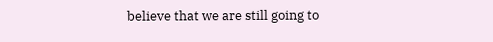believe that we are still going to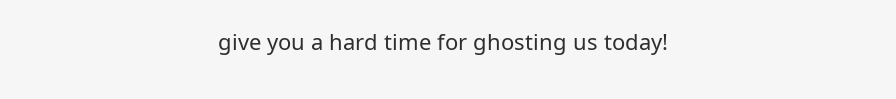give you a hard time for ghosting us today!